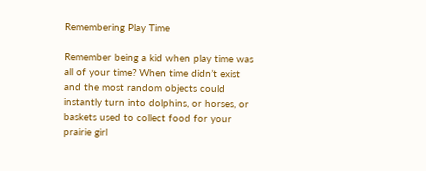Remembering Play Time

Remember being a kid when play time was all of your time? When time didn’t exist and the most random objects could instantly turn into dolphins, or horses, or baskets used to collect food for your prairie girl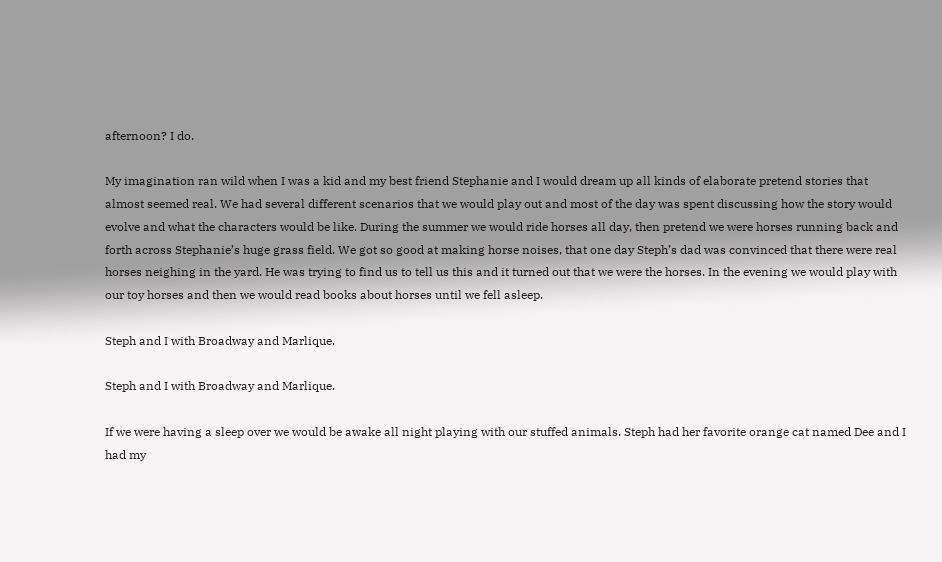afternoon? I do.

My imagination ran wild when I was a kid and my best friend Stephanie and I would dream up all kinds of elaborate pretend stories that almost seemed real. We had several different scenarios that we would play out and most of the day was spent discussing how the story would evolve and what the characters would be like. During the summer we would ride horses all day, then pretend we were horses running back and forth across Stephanie’s huge grass field. We got so good at making horse noises, that one day Steph’s dad was convinced that there were real horses neighing in the yard. He was trying to find us to tell us this and it turned out that we were the horses. In the evening we would play with our toy horses and then we would read books about horses until we fell asleep.

Steph and I with Broadway and Marlique.

Steph and I with Broadway and Marlique.

If we were having a sleep over we would be awake all night playing with our stuffed animals. Steph had her favorite orange cat named Dee and I had my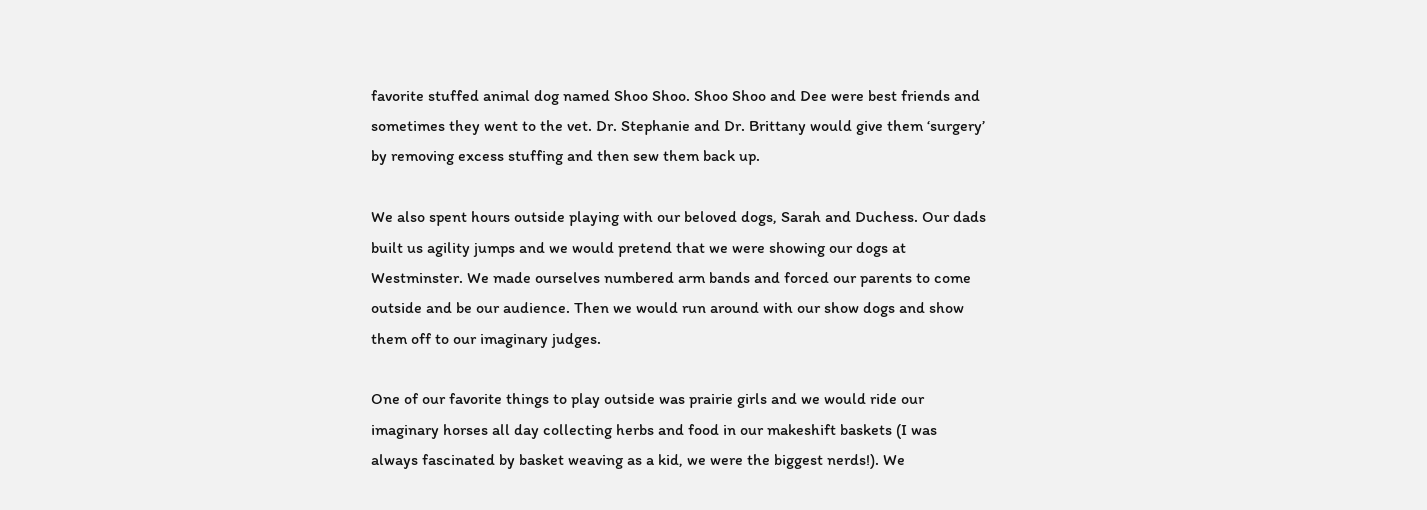favorite stuffed animal dog named Shoo Shoo. Shoo Shoo and Dee were best friends and sometimes they went to the vet. Dr. Stephanie and Dr. Brittany would give them ‘surgery’ by removing excess stuffing and then sew them back up.

We also spent hours outside playing with our beloved dogs, Sarah and Duchess. Our dads built us agility jumps and we would pretend that we were showing our dogs at Westminster. We made ourselves numbered arm bands and forced our parents to come outside and be our audience. Then we would run around with our show dogs and show them off to our imaginary judges.

One of our favorite things to play outside was prairie girls and we would ride our imaginary horses all day collecting herbs and food in our makeshift baskets (I was always fascinated by basket weaving as a kid, we were the biggest nerds!). We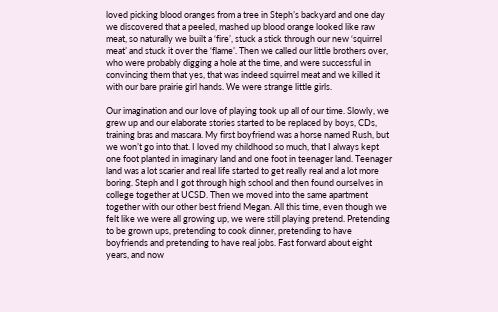loved picking blood oranges from a tree in Steph’s backyard and one day we discovered that a peeled, mashed up blood orange looked like raw meat, so naturally we built a ‘fire’, stuck a stick through our new ‘squirrel meat’ and stuck it over the ‘flame’. Then we called our little brothers over, who were probably digging a hole at the time, and were successful in convincing them that yes, that was indeed squirrel meat and we killed it with our bare prairie girl hands. We were strange little girls.

Our imagination and our love of playing took up all of our time. Slowly, we grew up and our elaborate stories started to be replaced by boys, CDs, training bras and mascara. My first boyfriend was a horse named Rush, but we won’t go into that. I loved my childhood so much, that I always kept one foot planted in imaginary land and one foot in teenager land. Teenager land was a lot scarier and real life started to get really real and a lot more boring. Steph and I got through high school and then found ourselves in college together at UCSD. Then we moved into the same apartment together with our other best friend Megan. All this time, even though we felt like we were all growing up, we were still playing pretend. Pretending to be grown ups, pretending to cook dinner, pretending to have boyfriends and pretending to have real jobs. Fast forward about eight years, and now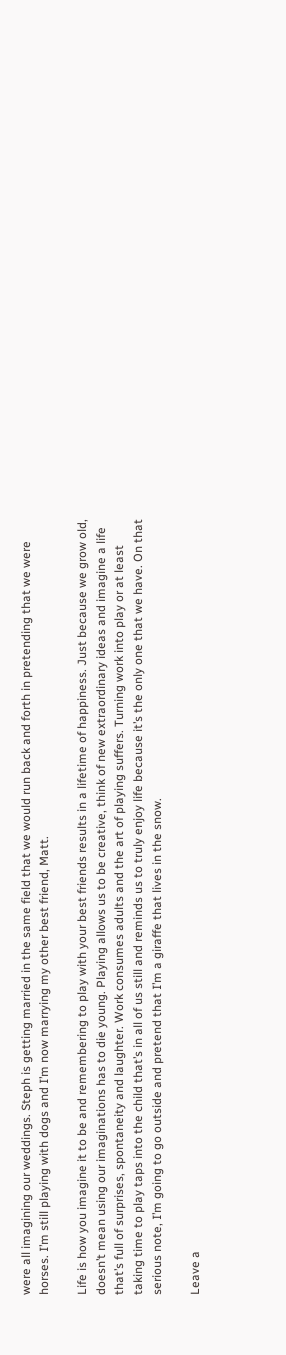were all imagining our weddings. Steph is getting married in the same field that we would run back and forth in pretending that we were horses. I’m still playing with dogs and I’m now marrying my other best friend, Matt.

Life is how you imagine it to be and remembering to play with your best friends results in a lifetime of happiness. Just because we grow old, doesn’t mean using our imaginations has to die young. Playing allows us to be creative, think of new extraordinary ideas and imagine a life that’s full of surprises, spontaneity and laughter. Work consumes adults and the art of playing suffers. Turning work into play or at least taking time to play taps into the child that’s in all of us still and reminds us to truly enjoy life because it’s the only one that we have. On that serious note, I’m going to go outside and pretend that I’m a giraffe that lives in the snow.

Leave a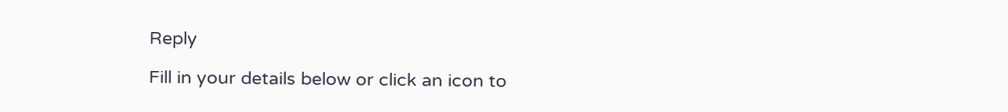Reply

Fill in your details below or click an icon to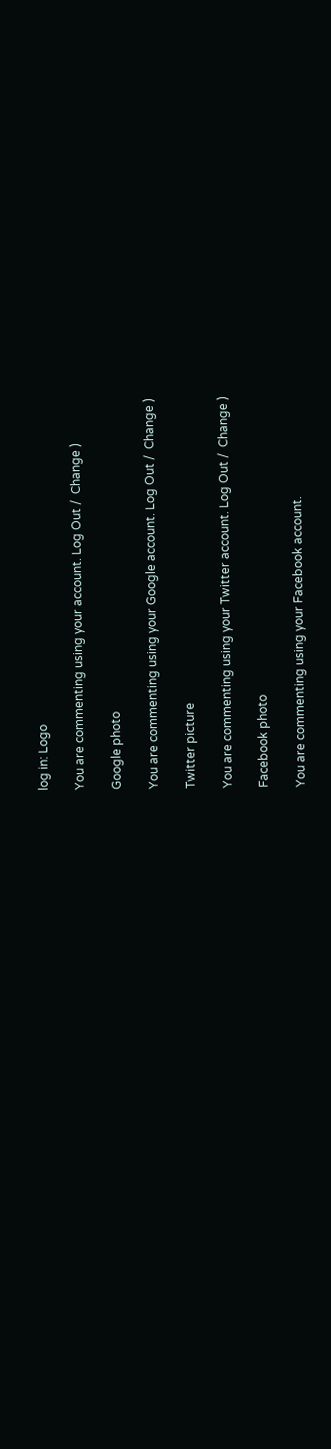log in: Logo

You are commenting using your account. Log Out /  Change )

Google photo

You are commenting using your Google account. Log Out /  Change )

Twitter picture

You are commenting using your Twitter account. Log Out /  Change )

Facebook photo

You are commenting using your Facebook account.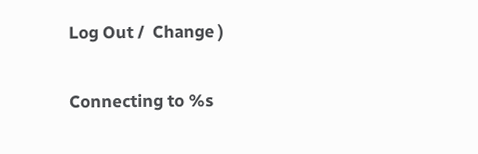Log Out /  Change )

Connecting to %s